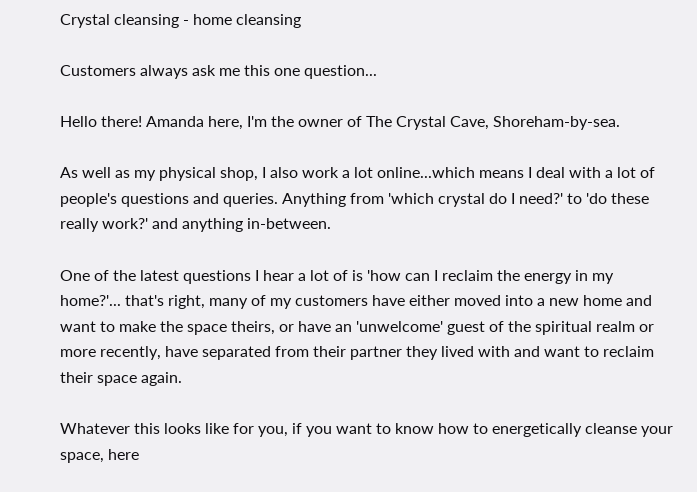Crystal cleansing - home cleansing

Customers always ask me this one question...

Hello there! Amanda here, I'm the owner of The Crystal Cave, Shoreham-by-sea.

As well as my physical shop, I also work a lot online...which means I deal with a lot of people's questions and queries. Anything from 'which crystal do I need?' to 'do these really work?' and anything in-between.

One of the latest questions I hear a lot of is 'how can I reclaim the energy in my home?'... that's right, many of my customers have either moved into a new home and want to make the space theirs, or have an 'unwelcome' guest of the spiritual realm or more recently, have separated from their partner they lived with and want to reclaim their space again.

Whatever this looks like for you, if you want to know how to energetically cleanse your space, here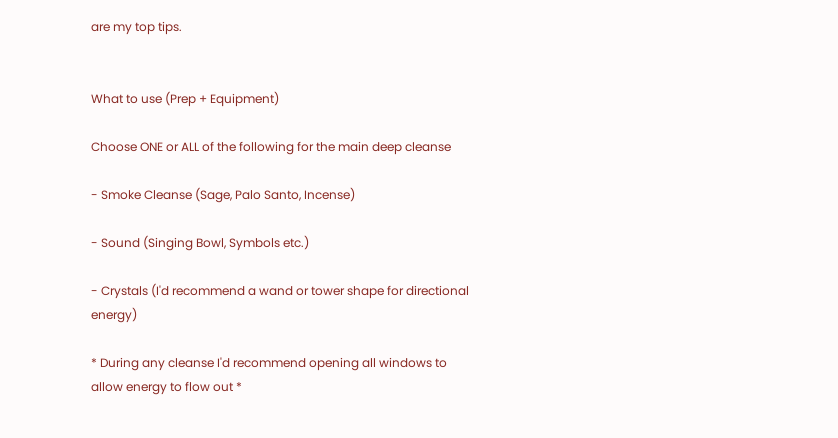are my top tips.


What to use (Prep + Equipment)

Choose ONE or ALL of the following for the main deep cleanse

- Smoke Cleanse (Sage, Palo Santo, Incense)

- Sound (Singing Bowl, Symbols etc.)

- Crystals (I'd recommend a wand or tower shape for directional energy)

* During any cleanse I'd recommend opening all windows to allow energy to flow out *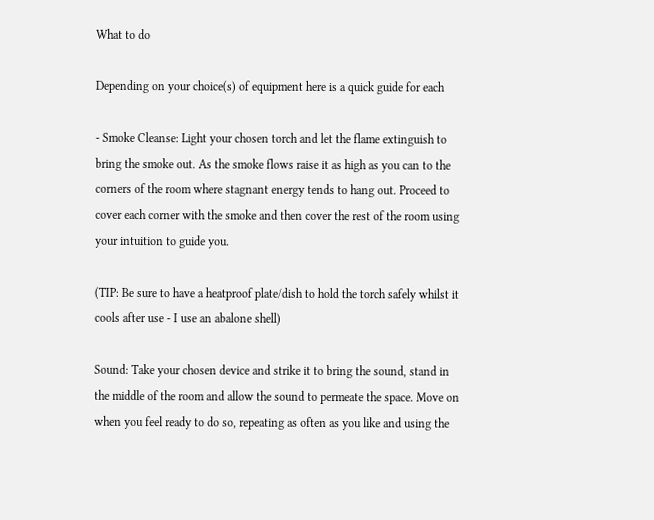What to do

Depending on your choice(s) of equipment here is a quick guide for each

- Smoke Cleanse: Light your chosen torch and let the flame extinguish to bring the smoke out. As the smoke flows raise it as high as you can to the corners of the room where stagnant energy tends to hang out. Proceed to cover each corner with the smoke and then cover the rest of the room using your intuition to guide you.

(TIP: Be sure to have a heatproof plate/dish to hold the torch safely whilst it cools after use - I use an abalone shell)

Sound: Take your chosen device and strike it to bring the sound, stand in the middle of the room and allow the sound to permeate the space. Move on when you feel ready to do so, repeating as often as you like and using the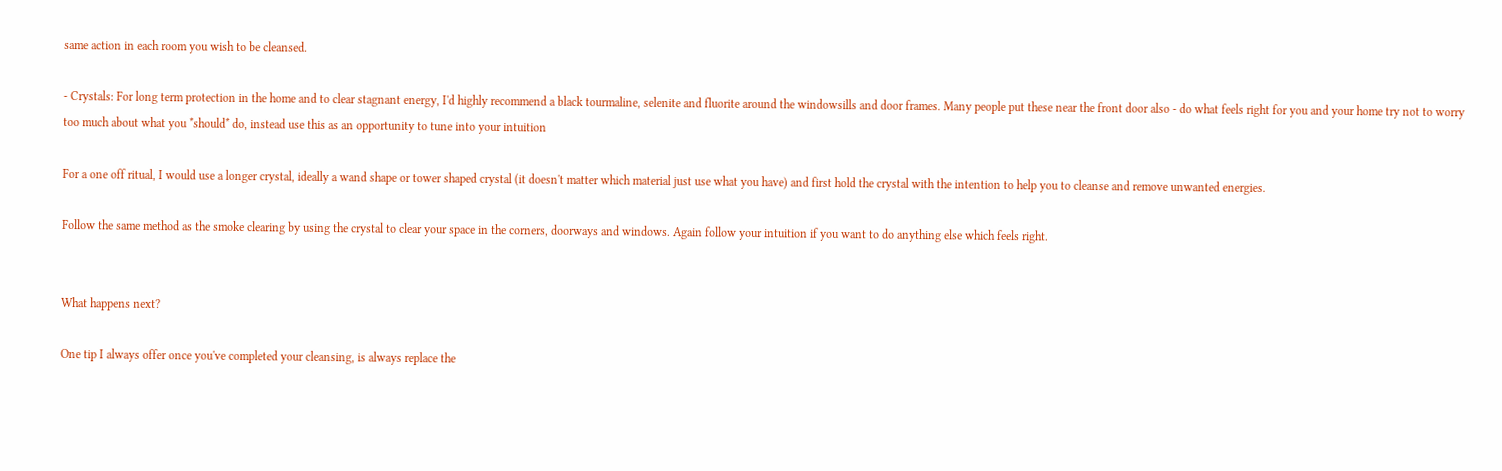same action in each room you wish to be cleansed.

- Crystals: For long term protection in the home and to clear stagnant energy, I'd highly recommend a black tourmaline, selenite and fluorite around the windowsills and door frames. Many people put these near the front door also - do what feels right for you and your home try not to worry too much about what you *should* do, instead use this as an opportunity to tune into your intuition

For a one off ritual, I would use a longer crystal, ideally a wand shape or tower shaped crystal (it doesn't matter which material just use what you have) and first hold the crystal with the intention to help you to cleanse and remove unwanted energies.

Follow the same method as the smoke clearing by using the crystal to clear your space in the corners, doorways and windows. Again follow your intuition if you want to do anything else which feels right.


What happens next?

One tip I always offer once you've completed your cleansing, is always replace the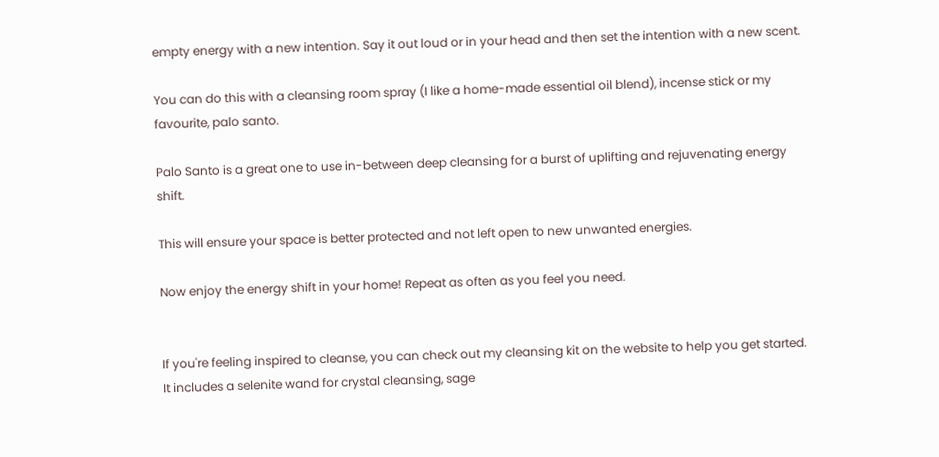empty energy with a new intention. Say it out loud or in your head and then set the intention with a new scent.

You can do this with a cleansing room spray (I like a home-made essential oil blend), incense stick or my favourite, palo santo.

Palo Santo is a great one to use in-between deep cleansing for a burst of uplifting and rejuvenating energy shift.

This will ensure your space is better protected and not left open to new unwanted energies.

Now enjoy the energy shift in your home! Repeat as often as you feel you need.


If you're feeling inspired to cleanse, you can check out my cleansing kit on the website to help you get started. It includes a selenite wand for crystal cleansing, sage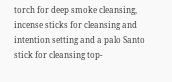torch for deep smoke cleansing, incense sticks for cleansing and intention setting and a palo Santo stick for cleansing top-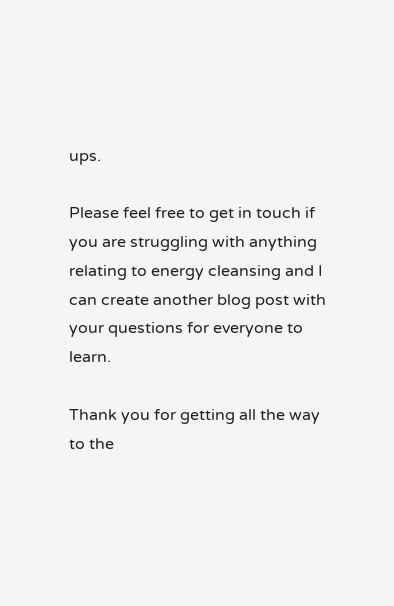ups.

Please feel free to get in touch if you are struggling with anything relating to energy cleansing and I can create another blog post with your questions for everyone to learn.

Thank you for getting all the way to the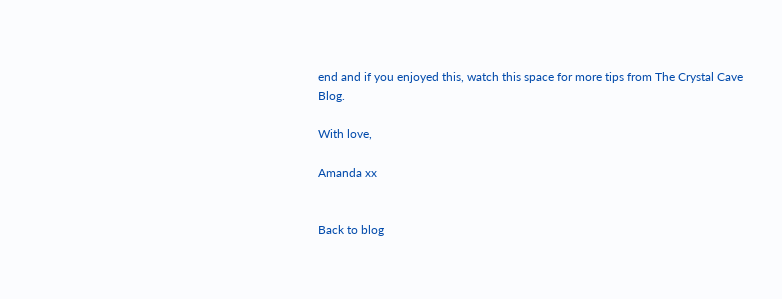end and if you enjoyed this, watch this space for more tips from The Crystal Cave Blog.

With love,

Amanda xx


Back to blog